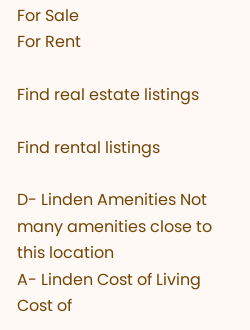For Sale
For Rent

Find real estate listings

Find rental listings

D- Linden Amenities Not many amenities close to this location
A- Linden Cost of Living Cost of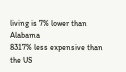living is 7% lower than Alabama
8317% less expensive than the US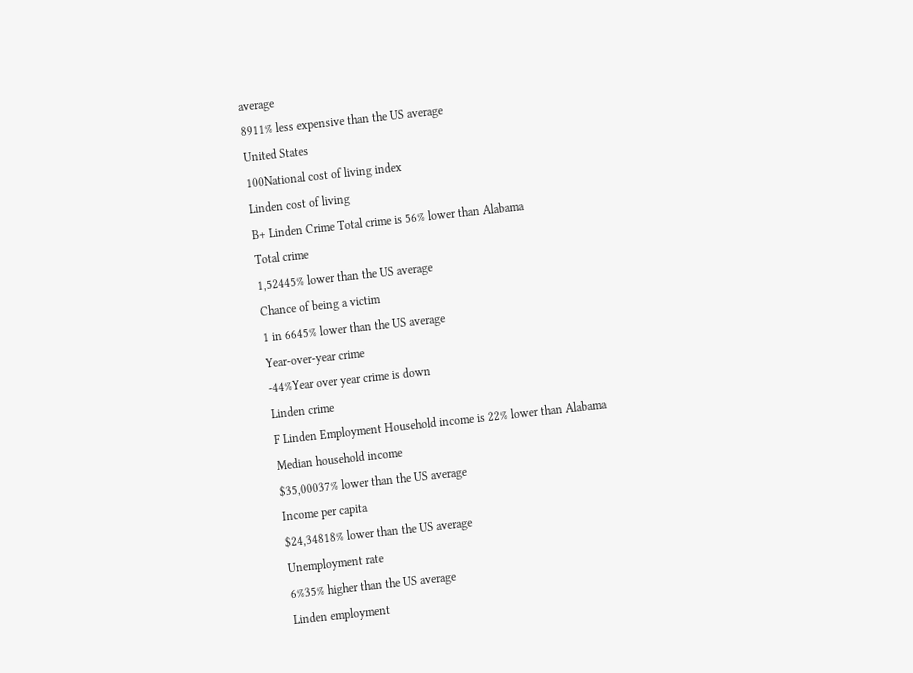average
8911% less expensive than the US average
United States
100National cost of living index
Linden cost of living
B+ Linden Crime Total crime is 56% lower than Alabama
Total crime
1,52445% lower than the US average
Chance of being a victim
1 in 6645% lower than the US average
Year-over-year crime
-44%Year over year crime is down
Linden crime
F Linden Employment Household income is 22% lower than Alabama
Median household income
$35,00037% lower than the US average
Income per capita
$24,34818% lower than the US average
Unemployment rate
6%35% higher than the US average
Linden employment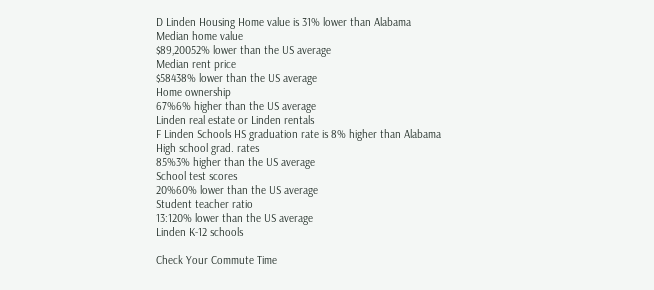D Linden Housing Home value is 31% lower than Alabama
Median home value
$89,20052% lower than the US average
Median rent price
$58438% lower than the US average
Home ownership
67%6% higher than the US average
Linden real estate or Linden rentals
F Linden Schools HS graduation rate is 8% higher than Alabama
High school grad. rates
85%3% higher than the US average
School test scores
20%60% lower than the US average
Student teacher ratio
13:120% lower than the US average
Linden K-12 schools

Check Your Commute Time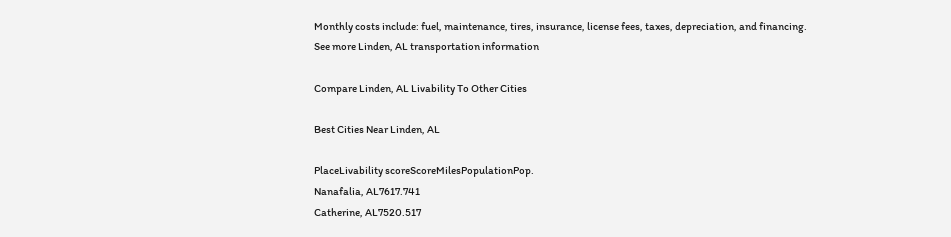Monthly costs include: fuel, maintenance, tires, insurance, license fees, taxes, depreciation, and financing.
See more Linden, AL transportation information

Compare Linden, AL Livability To Other Cities

Best Cities Near Linden, AL

PlaceLivability scoreScoreMilesPopulationPop.
Nanafalia, AL7617.741
Catherine, AL7520.517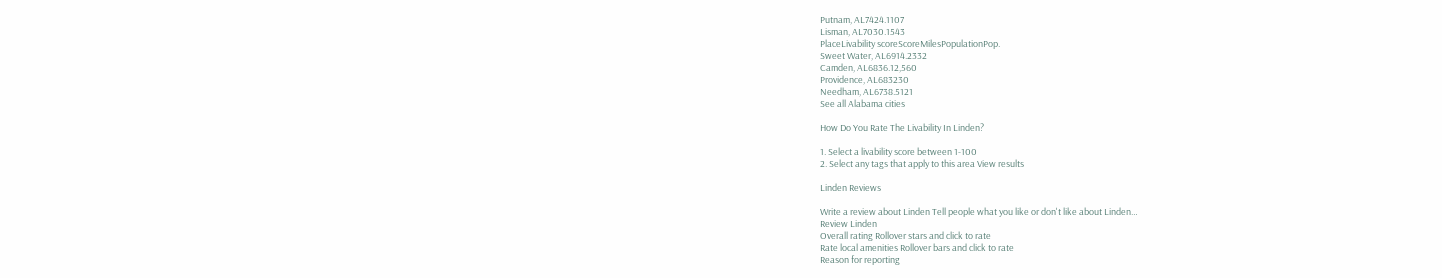Putnam, AL7424.1107
Lisman, AL7030.1543
PlaceLivability scoreScoreMilesPopulationPop.
Sweet Water, AL6914.2332
Camden, AL6836.12,560
Providence, AL683230
Needham, AL6738.5121
See all Alabama cities

How Do You Rate The Livability In Linden?

1. Select a livability score between 1-100
2. Select any tags that apply to this area View results

Linden Reviews

Write a review about Linden Tell people what you like or don't like about Linden…
Review Linden
Overall rating Rollover stars and click to rate
Rate local amenities Rollover bars and click to rate
Reason for reporting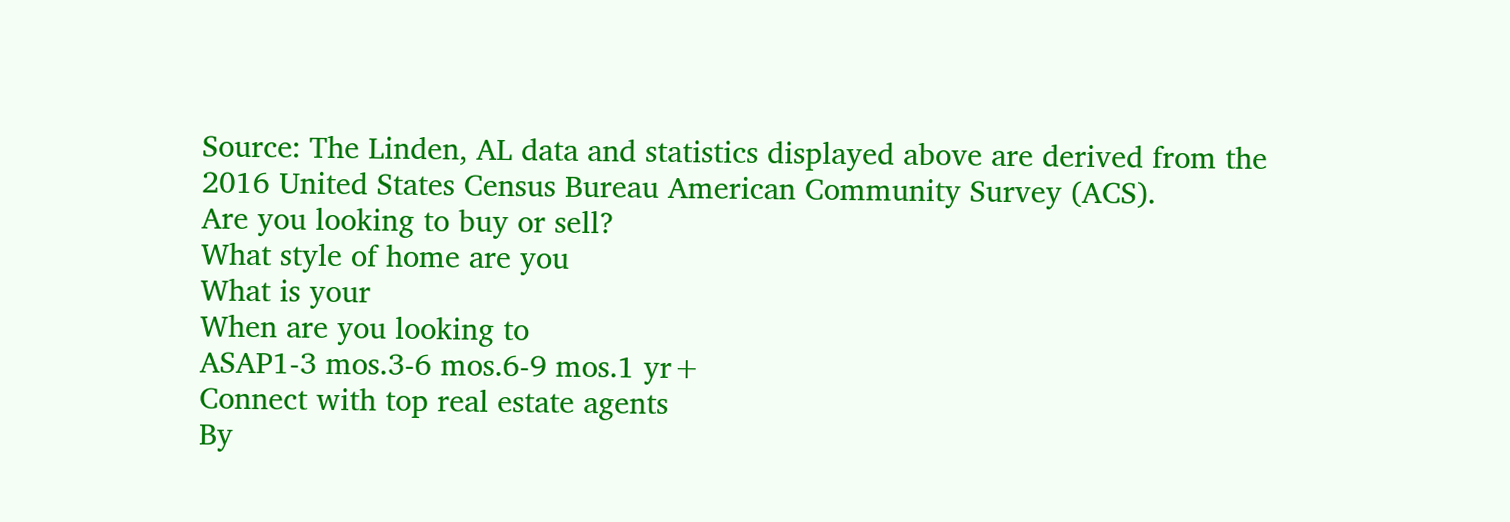Source: The Linden, AL data and statistics displayed above are derived from the 2016 United States Census Bureau American Community Survey (ACS).
Are you looking to buy or sell?
What style of home are you
What is your
When are you looking to
ASAP1-3 mos.3-6 mos.6-9 mos.1 yr+
Connect with top real estate agents
By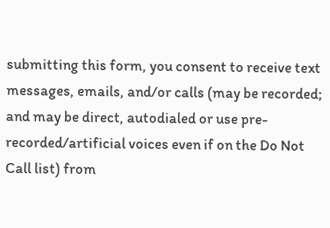submitting this form, you consent to receive text messages, emails, and/or calls (may be recorded; and may be direct, autodialed or use pre-recorded/artificial voices even if on the Do Not Call list) from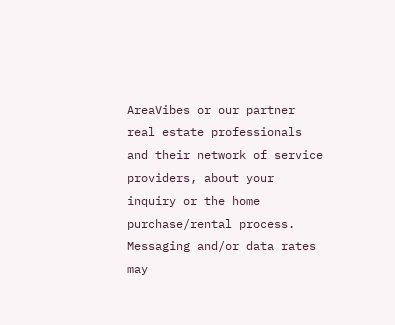AreaVibes or our partner real estate professionals and their network of service providers, about your inquiry or the home purchase/rental process. Messaging and/or data rates may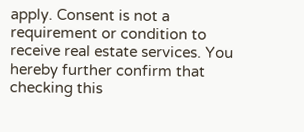apply. Consent is not a requirement or condition to receive real estate services. You hereby further confirm that checking this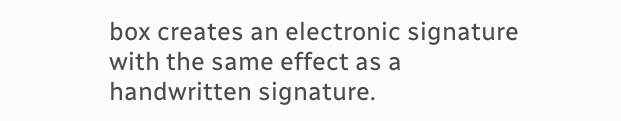box creates an electronic signature with the same effect as a handwritten signature.